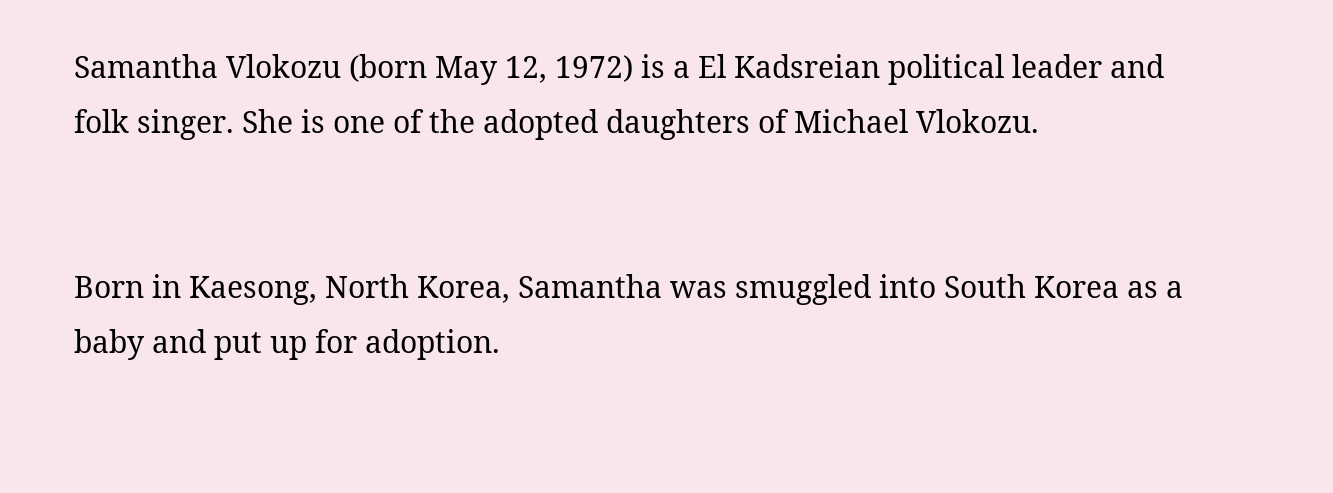Samantha Vlokozu (born May 12, 1972) is a El Kadsreian political leader and folk singer. She is one of the adopted daughters of Michael Vlokozu.


Born in Kaesong, North Korea, Samantha was smuggled into South Korea as a baby and put up for adoption.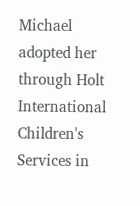Michael adopted her through Holt International Children's Services in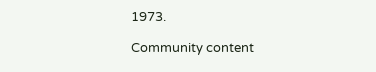1973.

Community content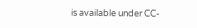is available under CC-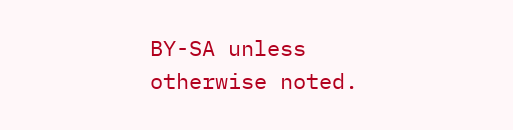BY-SA unless otherwise noted.